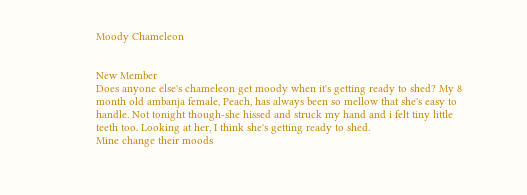Moody Chameleon


New Member
Does anyone else's chameleon get moody when it's getting ready to shed? My 8 month old ambanja female, Peach, has always been so mellow that she's easy to handle. Not tonight though-she hissed and struck my hand and i felt tiny little teeth too. Looking at her, I think she's getting ready to shed.
Mine change their moods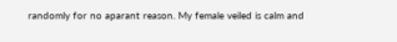randomly for no aparant reason. My female veiled is calm and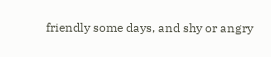friendly some days, and shy or angry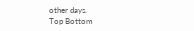other days.
Top Bottom